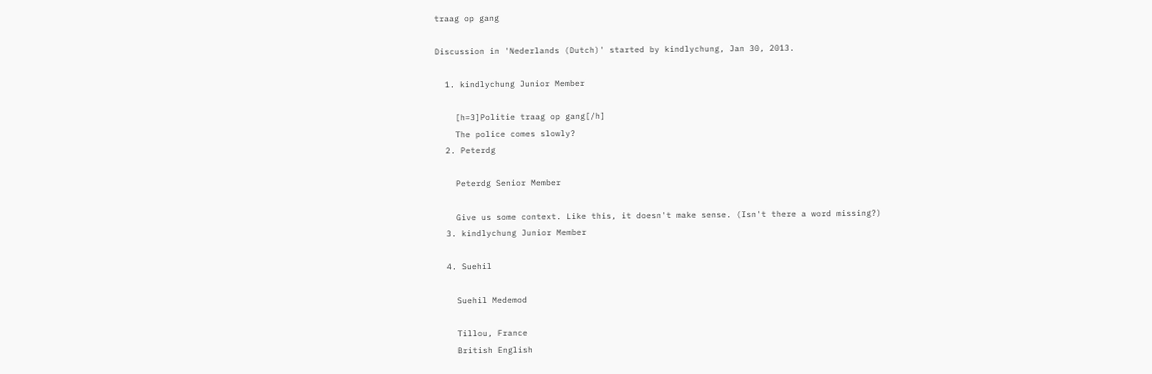traag op gang

Discussion in 'Nederlands (Dutch)' started by kindlychung, Jan 30, 2013.

  1. kindlychung Junior Member

    [h=3]Politie traag op gang[/h]
    The police comes slowly?
  2. Peterdg

    Peterdg Senior Member

    Give us some context. Like this, it doesn't make sense. (Isn't there a word missing?)
  3. kindlychung Junior Member

  4. Suehil

    Suehil Medemod

    Tillou, France
    British English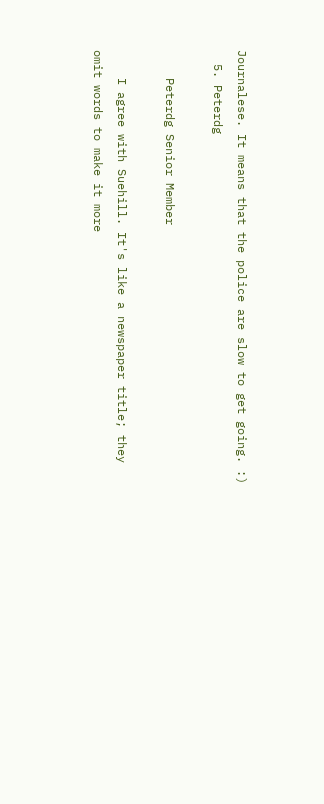Journalese. It means that the police are slow to get going. :)
  5. Peterdg

    Peterdg Senior Member

    I agree with Suehill. It's like a newspaper title; they omit words to make it more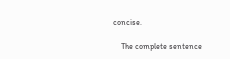concise.

    The complete sentence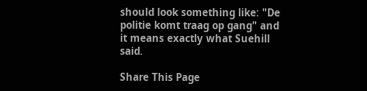should look something like: "De politie komt traag op gang" and it means exactly what Suehill said.

Share This Page